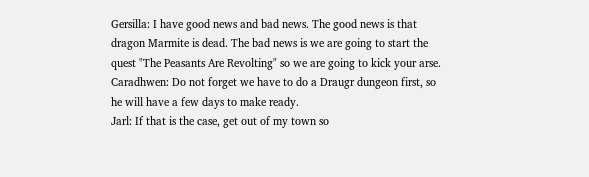Gersilla: I have good news and bad news. The good news is that dragon Marmite is dead. The bad news is we are going to start the quest "The Peasants Are Revolting" so we are going to kick your arse.
Caradhwen: Do not forget we have to do a Draugr dungeon first, so he will have a few days to make ready.
Jarl: If that is the case, get out of my town so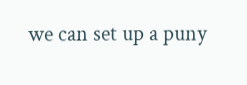we can set up a puny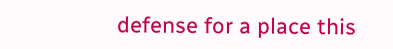defense for a place this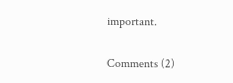important.

Comments (2)